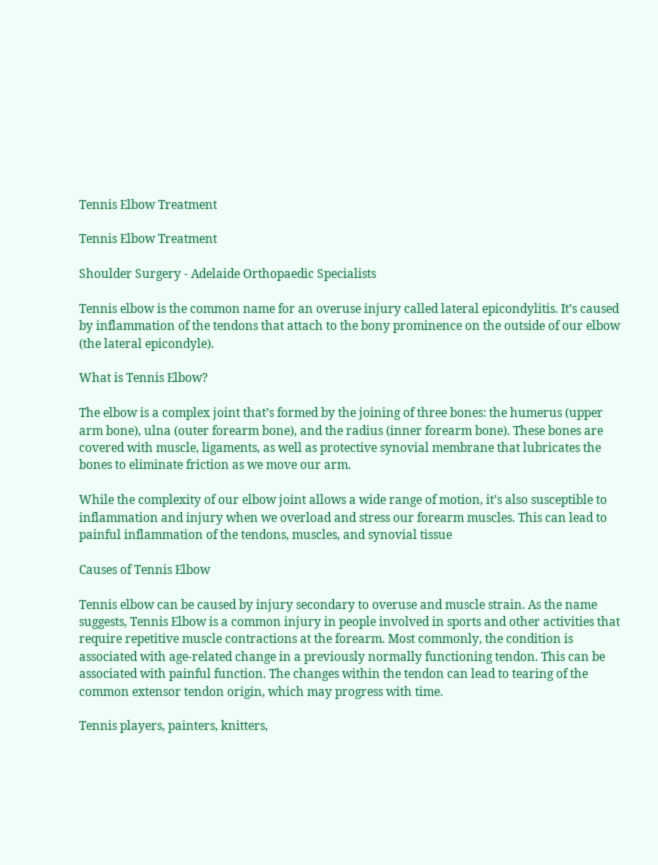Tennis Elbow Treatment

Tennis Elbow Treatment

Shoulder Surgery - Adelaide Orthopaedic Specialists

Tennis elbow is the common name for an overuse injury called lateral epicondylitis. It’s caused by inflammation of the tendons that attach to the bony prominence on the outside of our elbow (the lateral epicondyle).

What is Tennis Elbow?

The elbow is a complex joint that’s formed by the joining of three bones: the humerus (upper arm bone), ulna (outer forearm bone), and the radius (inner forearm bone). These bones are covered with muscle, ligaments, as well as protective synovial membrane that lubricates the bones to eliminate friction as we move our arm.

While the complexity of our elbow joint allows a wide range of motion, it’s also susceptible to inflammation and injury when we overload and stress our forearm muscles. This can lead to painful inflammation of the tendons, muscles, and synovial tissue

Causes of Tennis Elbow

Tennis elbow can be caused by injury secondary to overuse and muscle strain. As the name suggests, Tennis Elbow is a common injury in people involved in sports and other activities that require repetitive muscle contractions at the forearm. Most commonly, the condition is associated with age-related change in a previously normally functioning tendon. This can be associated with painful function. The changes within the tendon can lead to tearing of the common extensor tendon origin, which may progress with time.

Tennis players, painters, knitters,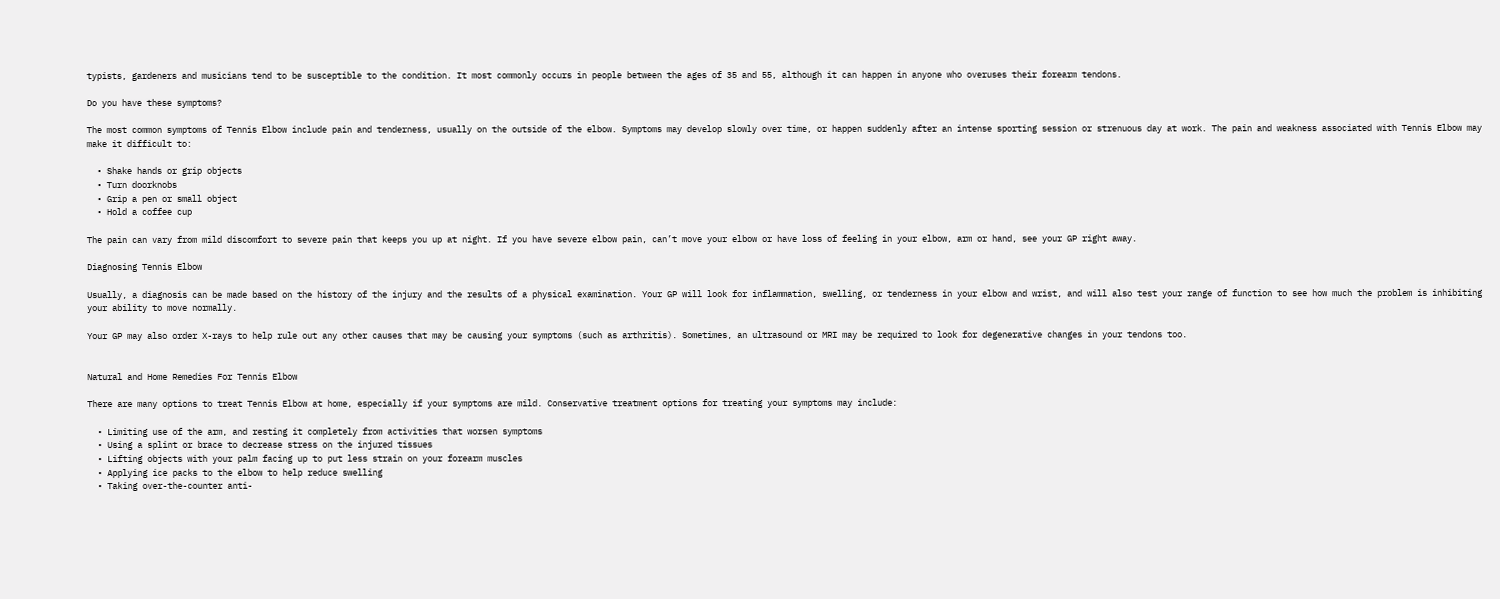typists, gardeners and musicians tend to be susceptible to the condition. It most commonly occurs in people between the ages of 35 and 55, although it can happen in anyone who overuses their forearm tendons.

Do you have these symptoms?

The most common symptoms of Tennis Elbow include pain and tenderness, usually on the outside of the elbow. Symptoms may develop slowly over time, or happen suddenly after an intense sporting session or strenuous day at work. The pain and weakness associated with Tennis Elbow may make it difficult to:

  • Shake hands or grip objects
  • Turn doorknobs
  • Grip a pen or small object
  • Hold a coffee cup

The pain can vary from mild discomfort to severe pain that keeps you up at night. If you have severe elbow pain, can’t move your elbow or have loss of feeling in your elbow, arm or hand, see your GP right away.

Diagnosing Tennis Elbow

Usually, a diagnosis can be made based on the history of the injury and the results of a physical examination. Your GP will look for inflammation, swelling, or tenderness in your elbow and wrist, and will also test your range of function to see how much the problem is inhibiting your ability to move normally.

Your GP may also order X-rays to help rule out any other causes that may be causing your symptoms (such as arthritis). Sometimes, an ultrasound or MRI may be required to look for degenerative changes in your tendons too.


Natural and Home Remedies For Tennis Elbow

There are many options to treat Tennis Elbow at home, especially if your symptoms are mild. Conservative treatment options for treating your symptoms may include:

  • Limiting use of the arm, and resting it completely from activities that worsen symptoms
  • Using a splint or brace to decrease stress on the injured tissues
  • Lifting objects with your palm facing up to put less strain on your forearm muscles
  • Applying ice packs to the elbow to help reduce swelling
  • Taking over-the-counter anti-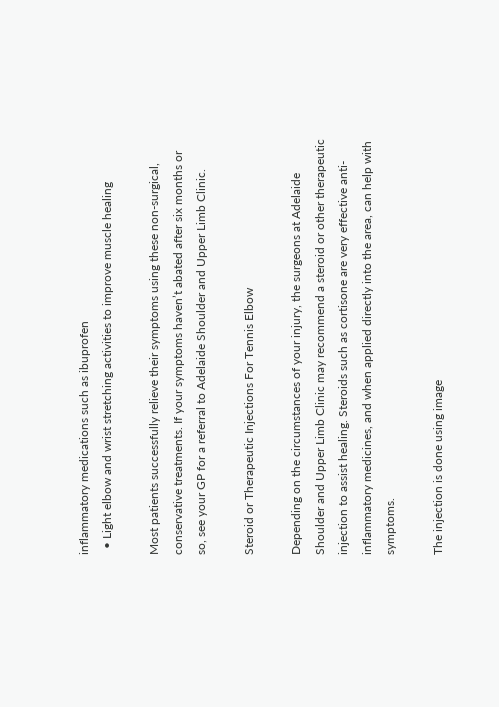inflammatory medications such as ibuprofen
  • Light elbow and wrist stretching activities to improve muscle healing

Most patients successfully relieve their symptoms using these non-surgical, conservative treatments. If your symptoms haven’t abated after six months or so, see your GP for a referral to Adelaide Shoulder and Upper Limb Clinic.

Steroid or Therapeutic Injections For Tennis Elbow

Depending on the circumstances of your injury, the surgeons at Adelaide Shoulder and Upper Limb Clinic may recommend a steroid or other therapeutic injection to assist healing. Steroids such as cortisone are very effective anti-inflammatory medicines, and when applied directly into the area, can help with symptoms.

The injection is done using image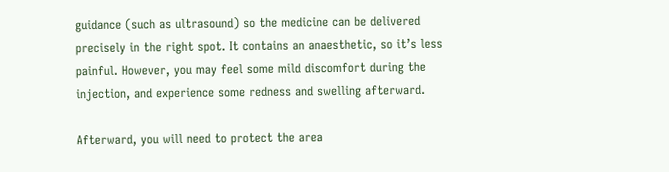guidance (such as ultrasound) so the medicine can be delivered precisely in the right spot. It contains an anaesthetic, so it’s less painful. However, you may feel some mild discomfort during the injection, and experience some redness and swelling afterward.

Afterward, you will need to protect the area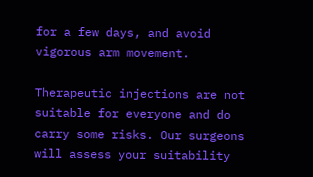for a few days, and avoid vigorous arm movement.

Therapeutic injections are not suitable for everyone and do carry some risks. Our surgeons will assess your suitability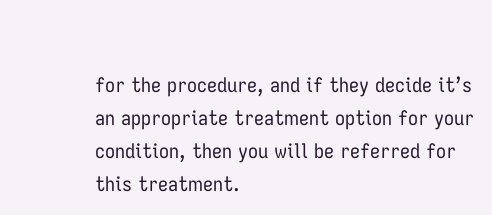for the procedure, and if they decide it’s an appropriate treatment option for your condition, then you will be referred for this treatment.